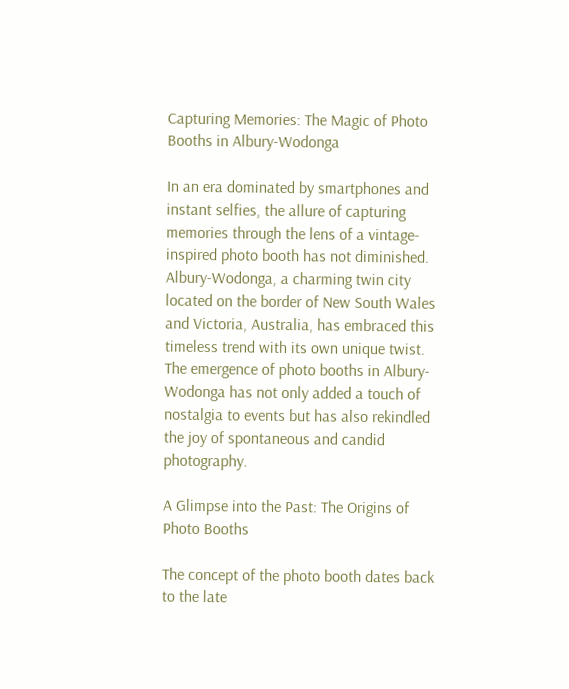Capturing Memories: The Magic of Photo Booths in Albury-Wodonga

In an era dominated by smartphones and instant selfies, the allure of capturing memories through the lens of a vintage-inspired photo booth has not diminished. Albury-Wodonga, a charming twin city located on the border of New South Wales and Victoria, Australia, has embraced this timeless trend with its own unique twist. The emergence of photo booths in Albury-Wodonga has not only added a touch of nostalgia to events but has also rekindled the joy of spontaneous and candid photography.

A Glimpse into the Past: The Origins of Photo Booths

The concept of the photo booth dates back to the late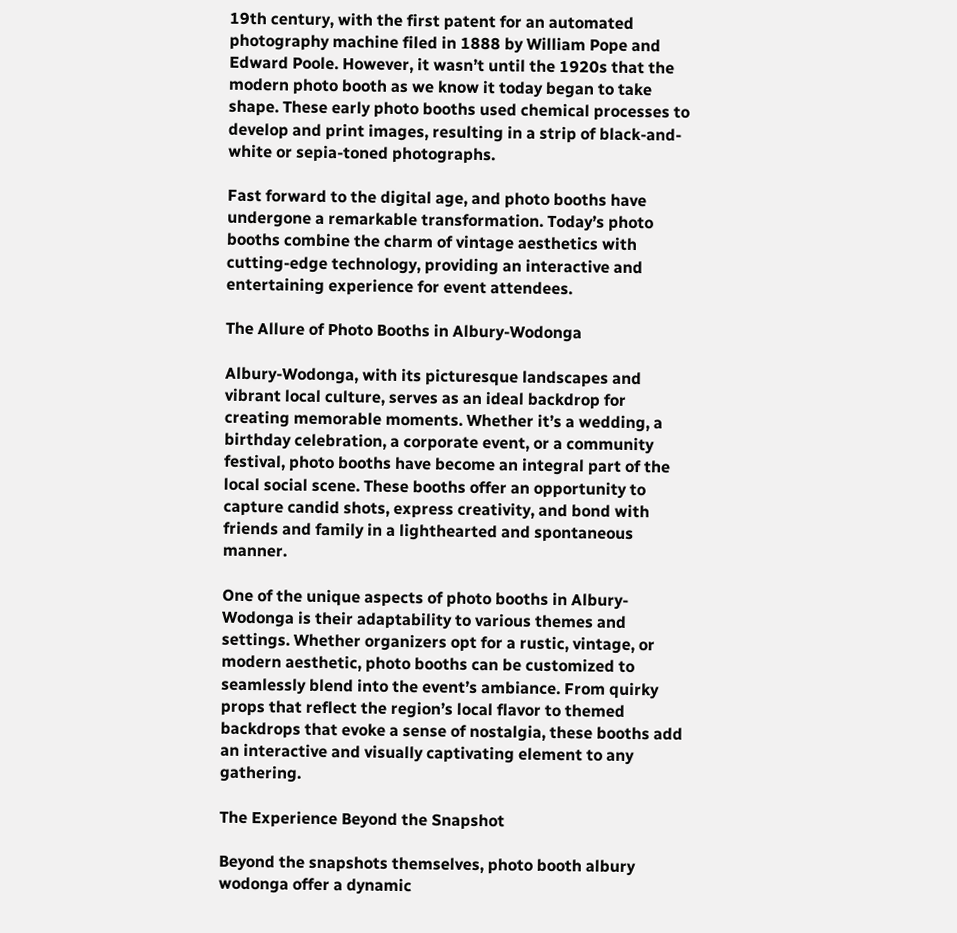19th century, with the first patent for an automated photography machine filed in 1888 by William Pope and Edward Poole. However, it wasn’t until the 1920s that the modern photo booth as we know it today began to take shape. These early photo booths used chemical processes to develop and print images, resulting in a strip of black-and-white or sepia-toned photographs.

Fast forward to the digital age, and photo booths have undergone a remarkable transformation. Today’s photo booths combine the charm of vintage aesthetics with cutting-edge technology, providing an interactive and entertaining experience for event attendees.

The Allure of Photo Booths in Albury-Wodonga

Albury-Wodonga, with its picturesque landscapes and vibrant local culture, serves as an ideal backdrop for creating memorable moments. Whether it’s a wedding, a birthday celebration, a corporate event, or a community festival, photo booths have become an integral part of the local social scene. These booths offer an opportunity to capture candid shots, express creativity, and bond with friends and family in a lighthearted and spontaneous manner.

One of the unique aspects of photo booths in Albury-Wodonga is their adaptability to various themes and settings. Whether organizers opt for a rustic, vintage, or modern aesthetic, photo booths can be customized to seamlessly blend into the event’s ambiance. From quirky props that reflect the region’s local flavor to themed backdrops that evoke a sense of nostalgia, these booths add an interactive and visually captivating element to any gathering.

The Experience Beyond the Snapshot

Beyond the snapshots themselves, photo booth albury wodonga offer a dynamic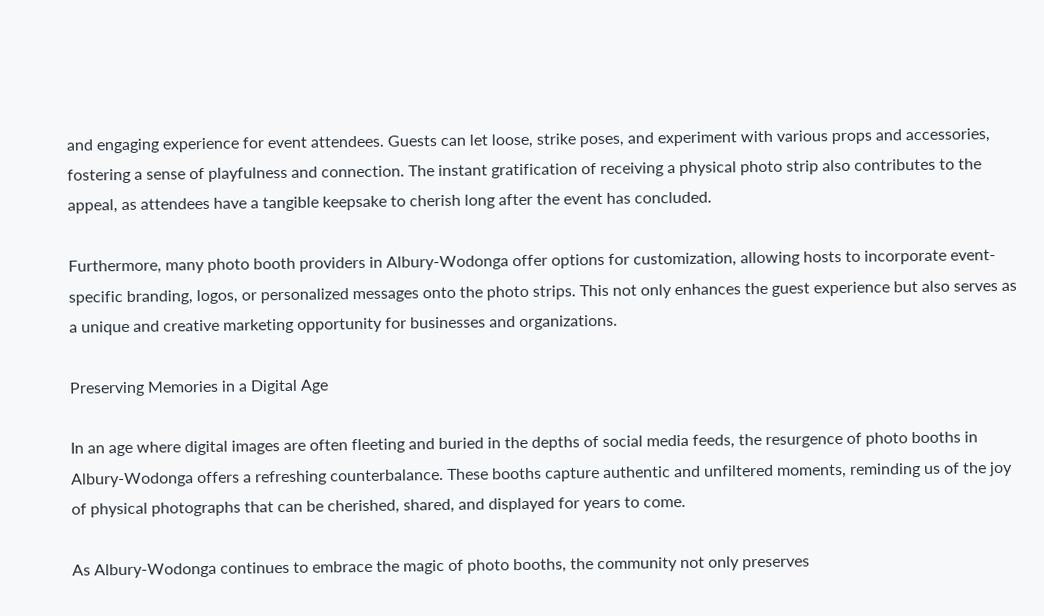and engaging experience for event attendees. Guests can let loose, strike poses, and experiment with various props and accessories, fostering a sense of playfulness and connection. The instant gratification of receiving a physical photo strip also contributes to the appeal, as attendees have a tangible keepsake to cherish long after the event has concluded.

Furthermore, many photo booth providers in Albury-Wodonga offer options for customization, allowing hosts to incorporate event-specific branding, logos, or personalized messages onto the photo strips. This not only enhances the guest experience but also serves as a unique and creative marketing opportunity for businesses and organizations.

Preserving Memories in a Digital Age

In an age where digital images are often fleeting and buried in the depths of social media feeds, the resurgence of photo booths in Albury-Wodonga offers a refreshing counterbalance. These booths capture authentic and unfiltered moments, reminding us of the joy of physical photographs that can be cherished, shared, and displayed for years to come.

As Albury-Wodonga continues to embrace the magic of photo booths, the community not only preserves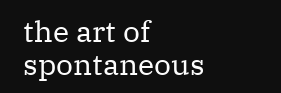the art of spontaneous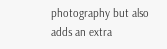photography but also adds an extra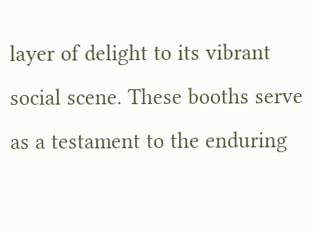layer of delight to its vibrant social scene. These booths serve as a testament to the enduring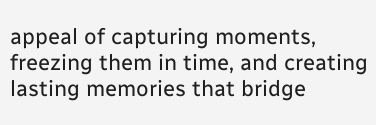appeal of capturing moments, freezing them in time, and creating lasting memories that bridge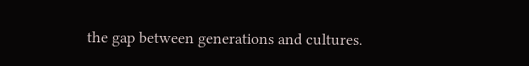the gap between generations and cultures.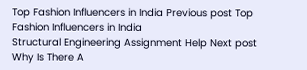Top Fashion Influencers in India Previous post Top Fashion Influencers in India
Structural Engineering Assignment Help Next post Why Is There A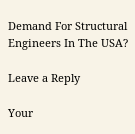Demand For Structural Engineers In The USA?

Leave a Reply

Your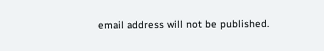email address will not be published.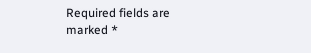Required fields are marked *